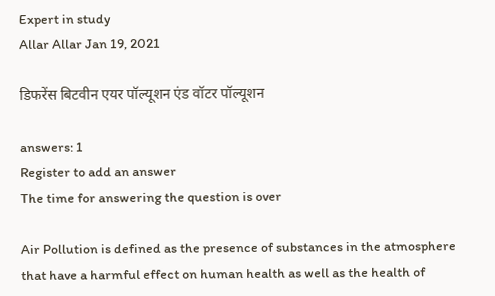Expert in study
Allar Allar Jan 19, 2021

डिफरेंस बिटवीन एयर पॉल्यूशन एंड वॉटर पॉल्यूशन

answers: 1
Register to add an answer
The time for answering the question is over

Air Pollution is defined as the presence of substances in the atmosphere that have a harmful effect on human health as well as the health of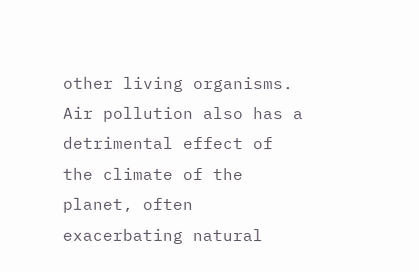other living organisms. Air pollution also has a detrimental effect of the climate of the planet, often exacerbating natural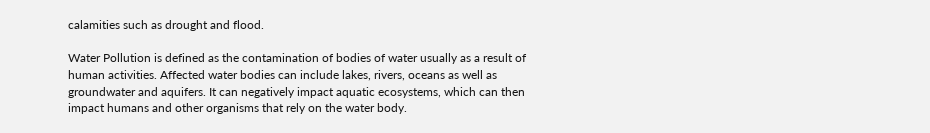calamities such as drought and flood.

Water Pollution is defined as the contamination of bodies of water usually as a result of human activities. Affected water bodies can include lakes, rivers, oceans as well as groundwater and aquifers. It can negatively impact aquatic ecosystems, which can then impact humans and other organisms that rely on the water body.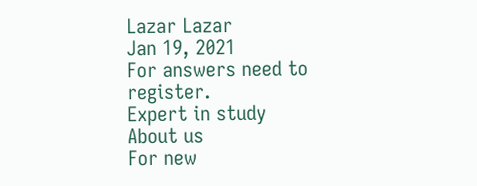Lazar Lazar
Jan 19, 2021
For answers need to register.
Expert in study
About us
For new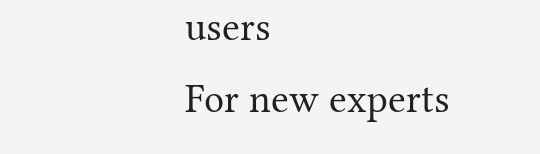users
For new experts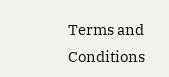Terms and Conditions